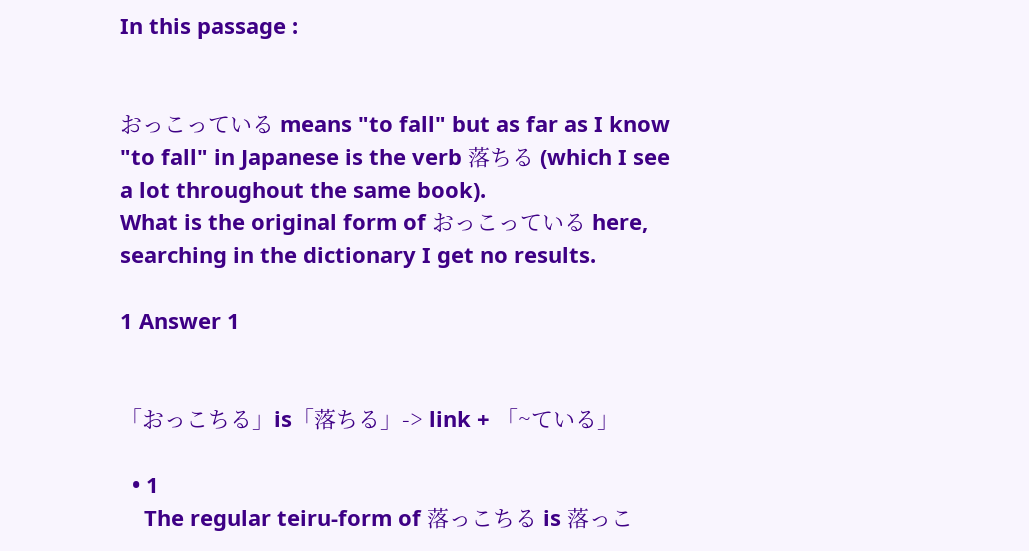In this passage :


おっこっている means "to fall" but as far as I know "to fall" in Japanese is the verb 落ちる (which I see a lot throughout the same book).
What is the original form of おっこっている here, searching in the dictionary I get no results.

1 Answer 1


「おっこちる」is「落ちる」-> link + 「~ている」

  • 1
    The regular teiru-form of 落っこちる is 落っこ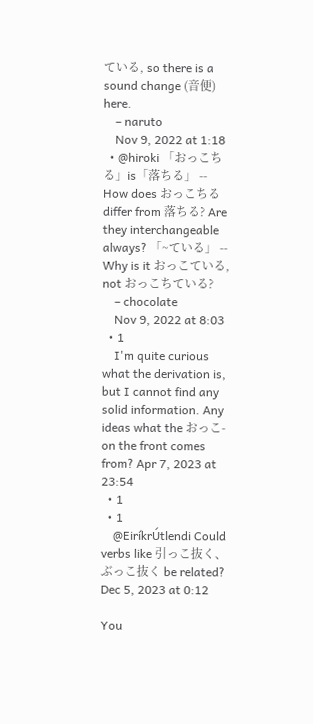ている, so there is a sound change (音便) here.
    – naruto
    Nov 9, 2022 at 1:18
  • @hiroki 「おっこちる」is「落ちる」 -- How does おっこちる differ from 落ちる? Are they interchangeable always? 「~ている」 -- Why is it おっこている, not おっこちている?
    – chocolate
    Nov 9, 2022 at 8:03
  • 1
    I'm quite curious what the derivation is, but I cannot find any solid information. Any ideas what the おっこ- on the front comes from? Apr 7, 2023 at 23:54
  • 1
  • 1
    @EiríkrÚtlendi Could verbs like 引っこ抜く、ぶっこ抜く be related? Dec 5, 2023 at 0:12

You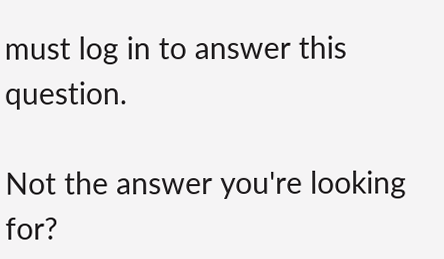must log in to answer this question.

Not the answer you're looking for?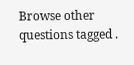Browse other questions tagged .